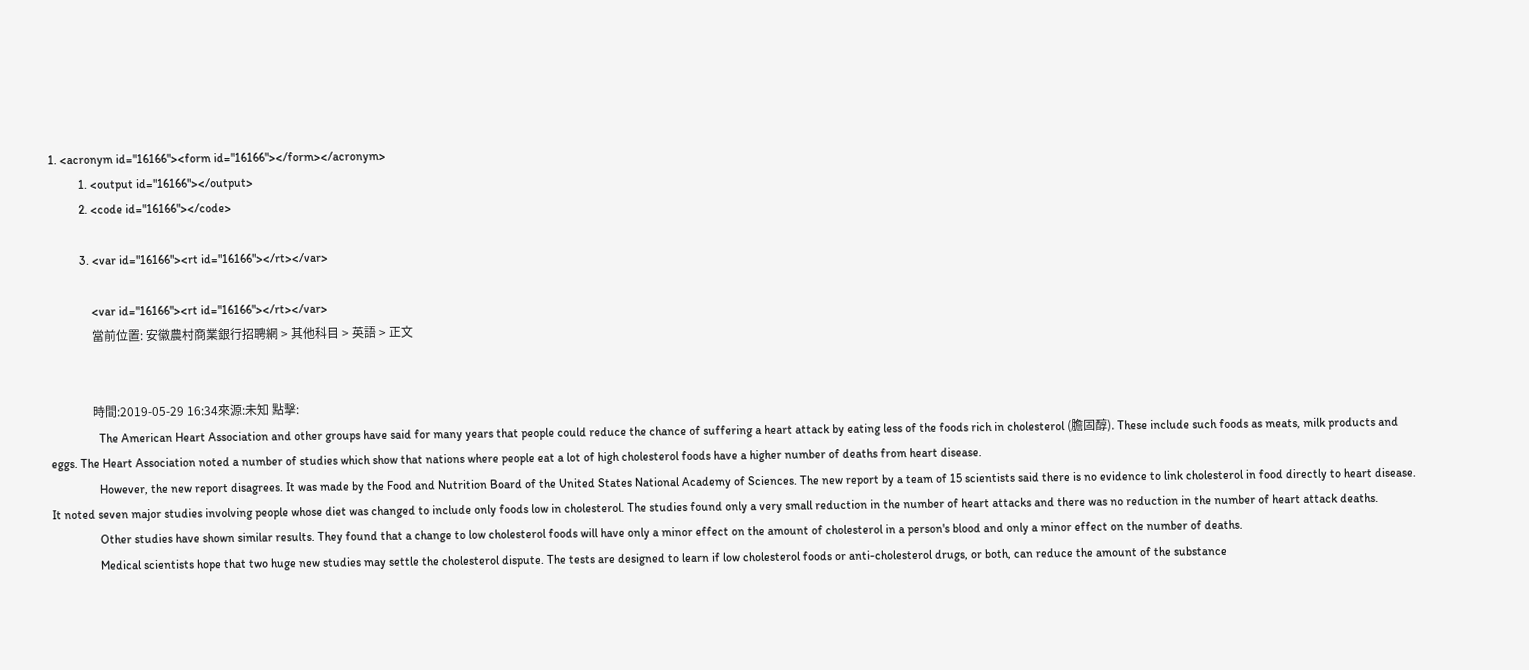1. <acronym id="16166"><form id="16166"></form></acronym>
          1. <output id="16166"></output>
          2. <code id="16166"></code>

          3. <var id="16166"><rt id="16166"></rt></var>

              <var id="16166"><rt id="16166"></rt></var>
              當前位置: 安徽農村商業銀行招聘網 > 其他科目 > 英語 > 正文


              時間:2019-05-29 16:34來源:未知 點擊:
                The American Heart Association and other groups have said for many years that people could reduce the chance of suffering a heart attack by eating less of the foods rich in cholesterol (膽固醇). These include such foods as meats, milk products and eggs. The Heart Association noted a number of studies which show that nations where people eat a lot of high cholesterol foods have a higher number of deaths from heart disease.
                However, the new report disagrees. It was made by the Food and Nutrition Board of the United States National Academy of Sciences. The new report by a team of 15 scientists said there is no evidence to link cholesterol in food directly to heart disease. It noted seven major studies involving people whose diet was changed to include only foods low in cholesterol. The studies found only a very small reduction in the number of heart attacks and there was no reduction in the number of heart attack deaths.
                Other studies have shown similar results. They found that a change to low cholesterol foods will have only a minor effect on the amount of cholesterol in a person's blood and only a minor effect on the number of deaths.
                Medical scientists hope that two huge new studies may settle the cholesterol dispute. The tests are designed to learn if low cholesterol foods or anti-cholesterol drugs, or both, can reduce the amount of the substance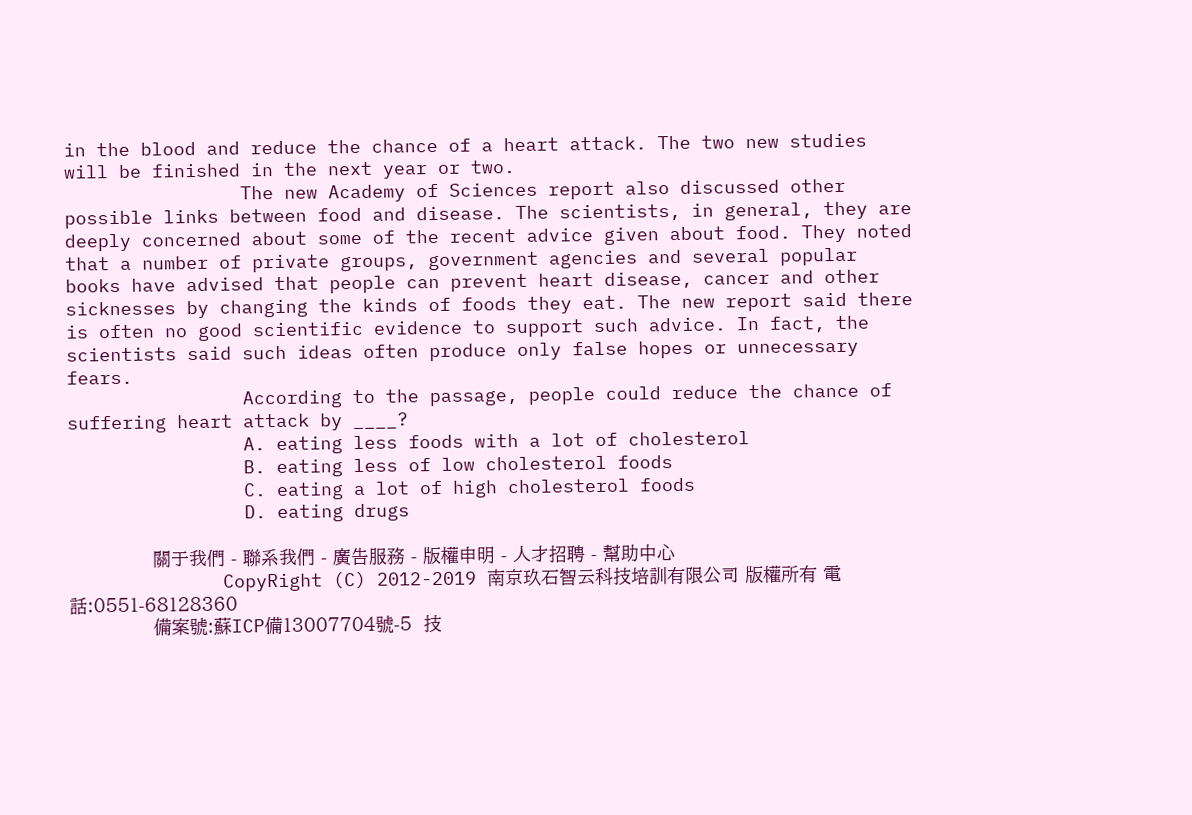in the blood and reduce the chance of a heart attack. The two new studies will be finished in the next year or two.
                The new Academy of Sciences report also discussed other possible links between food and disease. The scientists, in general, they are deeply concerned about some of the recent advice given about food. They noted that a number of private groups, government agencies and several popular books have advised that people can prevent heart disease, cancer and other sicknesses by changing the kinds of foods they eat. The new report said there is often no good scientific evidence to support such advice. In fact, the scientists said such ideas often produce only false hopes or unnecessary fears.
                According to the passage, people could reduce the chance of suffering heart attack by ____?
                A. eating less foods with a lot of cholesterol
                B. eating less of low cholesterol foods
                C. eating a lot of high cholesterol foods
                D. eating drugs

              關于我們 - 聯系我們 - 廣告服務 - 版權申明 - 人才招聘 - 幫助中心
              CopyRight (C) 2012-2019 南京玖石智云科技培訓有限公司 版權所有 電話:0551-68128360
              備案號:蘇ICP備13007704號-5  技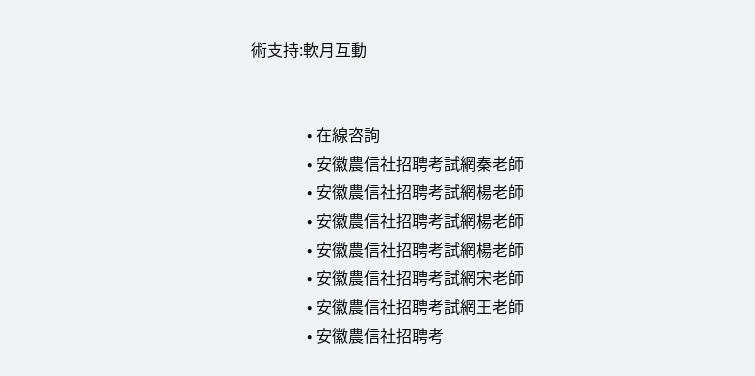術支持:軟月互動


              • 在線咨詢
              • 安徽農信社招聘考試網秦老師
              • 安徽農信社招聘考試網楊老師
              • 安徽農信社招聘考試網楊老師
              • 安徽農信社招聘考試網楊老師
              • 安徽農信社招聘考試網宋老師
              • 安徽農信社招聘考試網王老師
              • 安徽農信社招聘考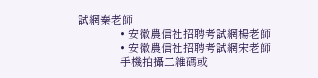試網秦老師
              • 安徽農信社招聘考試網楊老師
              • 安徽農信社招聘考試網宋老師
              手機拍攝二維碼或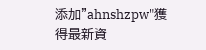添加"ahnshzpw"獲得最新資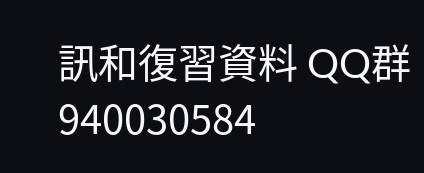訊和復習資料 QQ群940030584